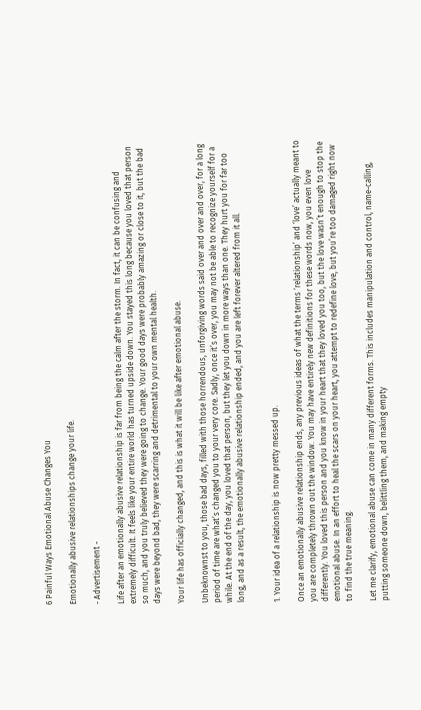6 Painful Ways Emotional Abuse Changes You

Emotionally abusive relationships change your life.

- Advertisement -

Life after an emotionally abusive relationship is far from being the calm after the storm. In fact, it can be confusing and extremely difficult. It feels like your entire world has turned upside down. You stayed this long because you loved that person so much, and you truly believed they were going to change. Your good days were probably amazing or close to it, but the bad days were beyond bad, they were scarring and detrimental to your own mental health.

Your life has officially changed, and this is what it will be like after emotional abuse.

Unbeknownst to you, those bad days, filled with those horrendous, unforgiving words said over and over and over, for a long period of time are what’s changed you to your very core. Sadly, once it’s over, you may not be able to recognize yourself for a while. At the end of the day, you loved that person, but they let you down in more ways than one. They hurt you for far too long, and as a result, the emotionally abusive relationship ended, and you are left forever altered from it all.


1. Your idea of a relationship is now pretty messed up.

Once an emotionally abusive relationship ends, any previous ideas of what the terms ‘relationship’ and ‘love’ actually meant to you are completely thrown out the window. You may have entirely new definitions for these words now, you even love differently. You loved this person and you know in your heart that they loved you too, but the love wasn’t enough to stop the emotional abuse. In an effort to heal the scars on your heart, you attempt to redefine love, but you’re too damaged right now to find the true meaning.

Let me clarify, emotional abuse can come in many different forms. This includes manipulation and control, name-calling, putting someone down, belittling them, and making empty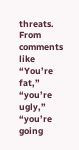threats. From comments like “You’re fat,” “you’re ugly,” “you’re going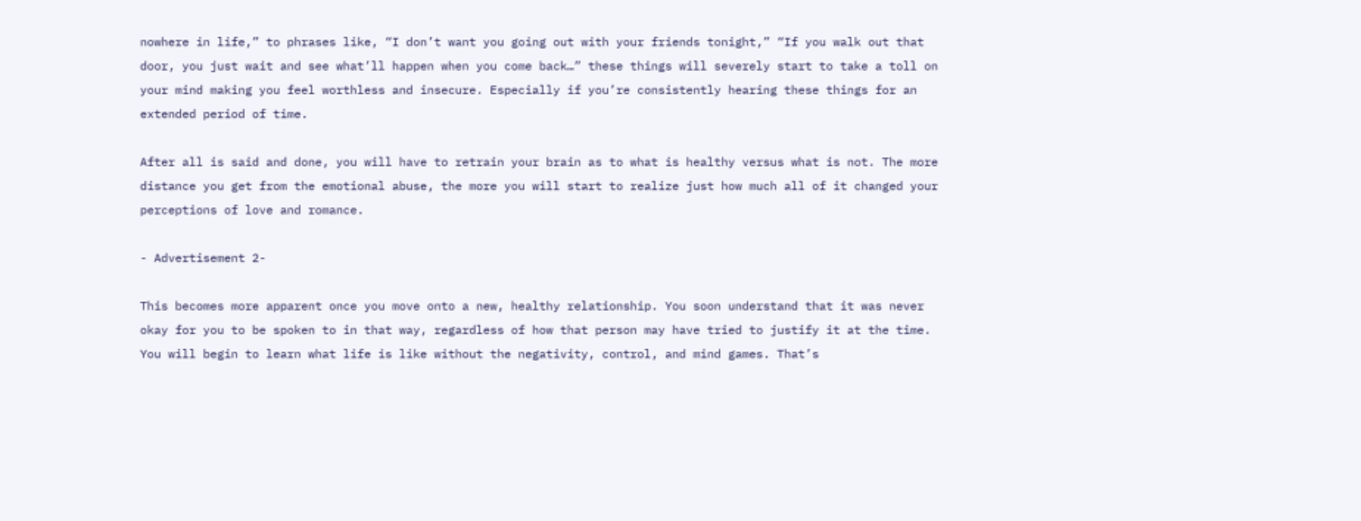nowhere in life,” to phrases like, “I don’t want you going out with your friends tonight,” “If you walk out that door, you just wait and see what’ll happen when you come back…” these things will severely start to take a toll on your mind making you feel worthless and insecure. Especially if you’re consistently hearing these things for an extended period of time.

After all is said and done, you will have to retrain your brain as to what is healthy versus what is not. The more distance you get from the emotional abuse, the more you will start to realize just how much all of it changed your perceptions of love and romance.

- Advertisement 2-

This becomes more apparent once you move onto a new, healthy relationship. You soon understand that it was never okay for you to be spoken to in that way, regardless of how that person may have tried to justify it at the time. You will begin to learn what life is like without the negativity, control, and mind games. That’s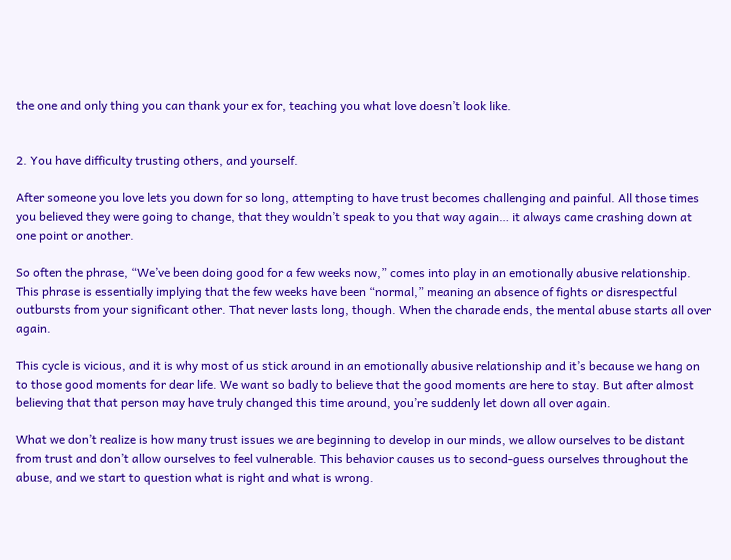the one and only thing you can thank your ex for, teaching you what love doesn’t look like.


2. You have difficulty trusting others, and yourself.

After someone you love lets you down for so long, attempting to have trust becomes challenging and painful. All those times you believed they were going to change, that they wouldn’t speak to you that way again… it always came crashing down at one point or another.

So often the phrase, “We’ve been doing good for a few weeks now,” comes into play in an emotionally abusive relationship. This phrase is essentially implying that the few weeks have been “normal,” meaning an absence of fights or disrespectful outbursts from your significant other. That never lasts long, though. When the charade ends, the mental abuse starts all over again.

This cycle is vicious, and it is why most of us stick around in an emotionally abusive relationship and it’s because we hang on to those good moments for dear life. We want so badly to believe that the good moments are here to stay. But after almost believing that that person may have truly changed this time around, you’re suddenly let down all over again.

What we don’t realize is how many trust issues we are beginning to develop in our minds, we allow ourselves to be distant from trust and don’t allow ourselves to feel vulnerable. This behavior causes us to second-guess ourselves throughout the abuse, and we start to question what is right and what is wrong.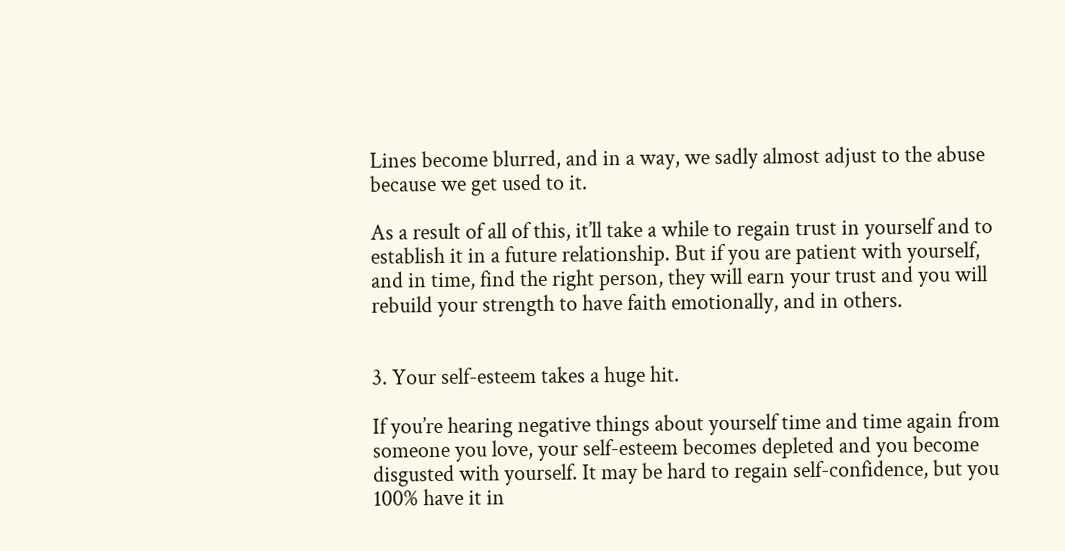Lines become blurred, and in a way, we sadly almost adjust to the abuse because we get used to it.

As a result of all of this, it’ll take a while to regain trust in yourself and to establish it in a future relationship. But if you are patient with yourself, and in time, find the right person, they will earn your trust and you will rebuild your strength to have faith emotionally, and in others.


3. Your self-esteem takes a huge hit.

If you’re hearing negative things about yourself time and time again from someone you love, your self-esteem becomes depleted and you become disgusted with yourself. It may be hard to regain self-confidence, but you 100% have it in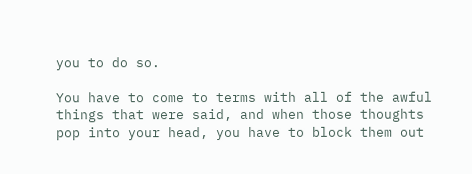you to do so.

You have to come to terms with all of the awful things that were said, and when those thoughts pop into your head, you have to block them out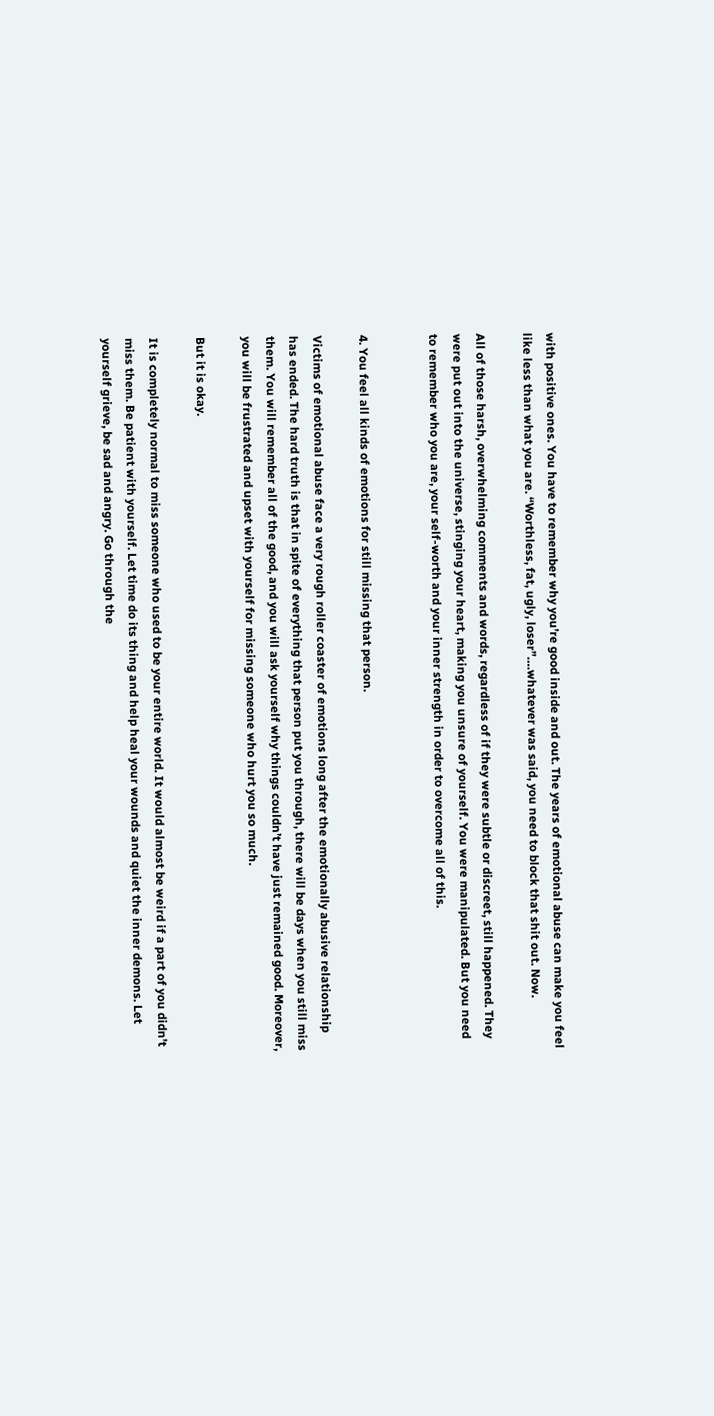with positive ones. You have to remember why you’re good inside and out. The years of emotional abuse can make you feel like less than what you are. “Worthless, fat, ugly, loser”….whatever was said, you need to block that shit out. Now.

All of those harsh, overwhelming comments and words, regardless of if they were subtle or discreet, still happened. They were put out into the universe, stinging your heart, making you unsure of yourself. You were manipulated. But you need to remember who you are, your self-worth and your inner strength in order to overcome all of this.


4. You feel all kinds of emotions for still missing that person.

Victims of emotional abuse face a very rough roller coaster of emotions long after the emotionally abusive relationship has ended. The hard truth is that in spite of everything that person put you through, there will be days when you still miss them. You will remember all of the good, and you will ask yourself why things couldn’t have just remained good. Moreover, you will be frustrated and upset with yourself for missing someone who hurt you so much.

But it is okay.

It is completely normal to miss someone who used to be your entire world. It would almost be weird if a part of you didn’t miss them. Be patient with yourself. Let time do its thing and help heal your wounds and quiet the inner demons. Let yourself grieve, be sad and angry. Go through the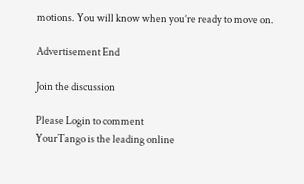motions. You will know when you’re ready to move on.

Advertisement End

Join the discussion

Please Login to comment
YourTango is the leading online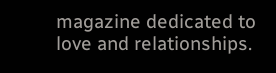magazine dedicated to love and relationships.